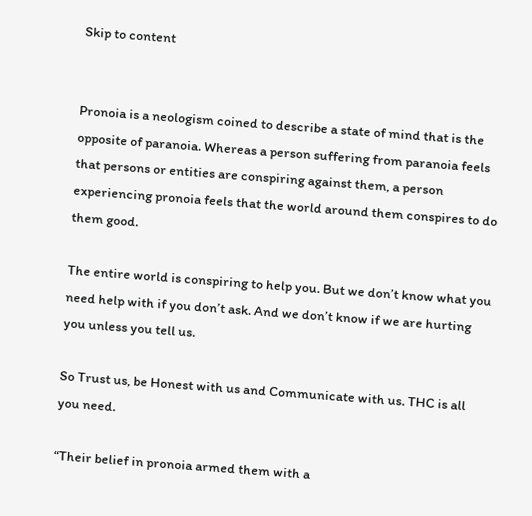Skip to content


Pronoia is a neologism coined to describe a state of mind that is the opposite of paranoia. Whereas a person suffering from paranoia feels that persons or entities are conspiring against them, a person experiencing pronoia feels that the world around them conspires to do them good.

The entire world is conspiring to help you. But we don’t know what you need help with if you don’t ask. And we don’t know if we are hurting you unless you tell us.

So Trust us, be Honest with us and Communicate with us. THC is all you need.

“Their belief in pronoia armed them with a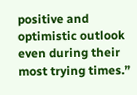positive and optimistic outlook even during their most trying times.”